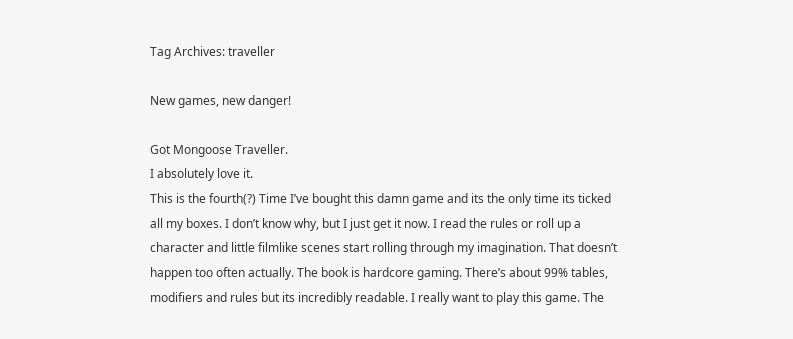Tag Archives: traveller

New games, new danger!

Got Mongoose Traveller.
I absolutely love it.
This is the fourth(?) Time I’ve bought this damn game and its the only time its ticked all my boxes. I don’t know why, but I just get it now. I read the rules or roll up a character and little filmlike scenes start rolling through my imagination. That doesn’t happen too often actually. The book is hardcore gaming. There’s about 99% tables, modifiers and rules but its incredibly readable. I really want to play this game. The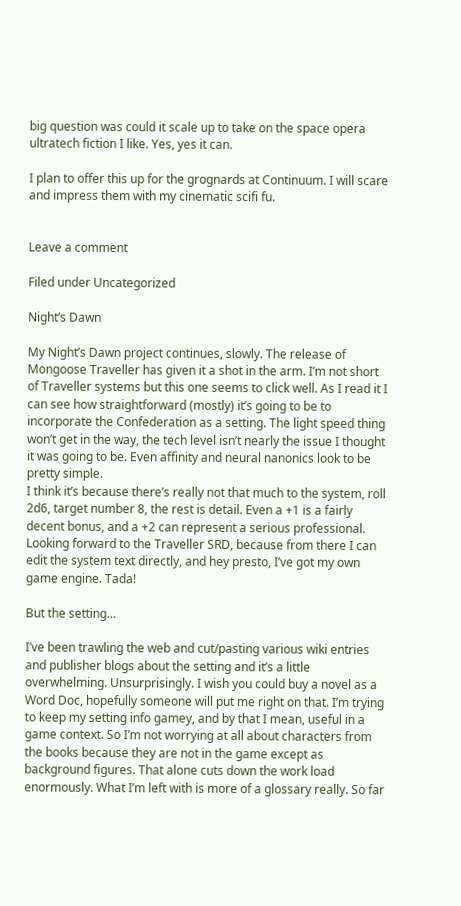big question was could it scale up to take on the space opera ultratech fiction I like. Yes, yes it can.

I plan to offer this up for the grognards at Continuum. I will scare and impress them with my cinematic scifi fu.


Leave a comment

Filed under Uncategorized

Night’s Dawn

My Night’s Dawn project continues, slowly. The release of Mongoose Traveller has given it a shot in the arm. I’m not short of Traveller systems but this one seems to click well. As I read it I can see how straightforward (mostly) it’s going to be to incorporate the Confederation as a setting. The light speed thing won’t get in the way, the tech level isn’t nearly the issue I thought it was going to be. Even affinity and neural nanonics look to be pretty simple.
I think it’s because there’s really not that much to the system, roll 2d6, target number 8, the rest is detail. Even a +1 is a fairly decent bonus, and a +2 can represent a serious professional.
Looking forward to the Traveller SRD, because from there I can edit the system text directly, and hey presto, I’ve got my own game engine. Tada!

But the setting…

I’ve been trawling the web and cut/pasting various wiki entries and publisher blogs about the setting and it’s a little overwhelming. Unsurprisingly. I wish you could buy a novel as a Word Doc, hopefully someone will put me right on that. I’m trying to keep my setting info gamey, and by that I mean, useful in a game context. So I’m not worrying at all about characters from the books because they are not in the game except as background figures. That alone cuts down the work load enormously. What I’m left with is more of a glossary really. So far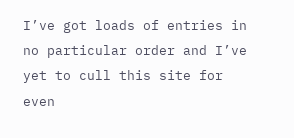I’ve got loads of entries in no particular order and I’ve yet to cull this site for even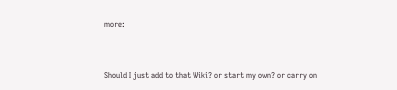more:


Should I just add to that Wiki? or start my own? or carry on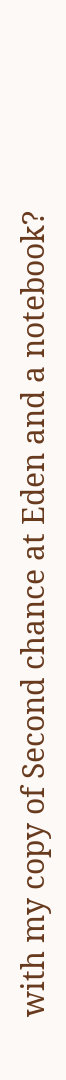with my copy of Second chance at Eden and a notebook?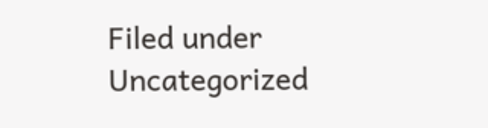Filed under Uncategorized